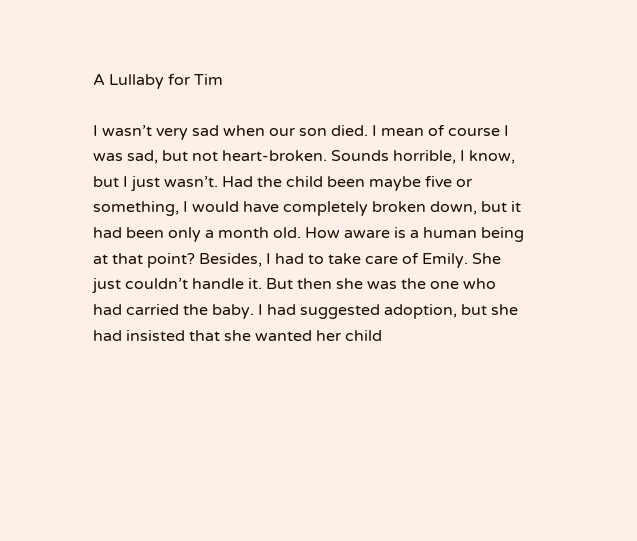A Lullaby for Tim

I wasn’t very sad when our son died. I mean of course I was sad, but not heart-broken. Sounds horrible, I know, but I just wasn’t. Had the child been maybe five or something, I would have completely broken down, but it had been only a month old. How aware is a human being at that point? Besides, I had to take care of Emily. She just couldn’t handle it. But then she was the one who had carried the baby. I had suggested adoption, but she had insisted that she wanted her child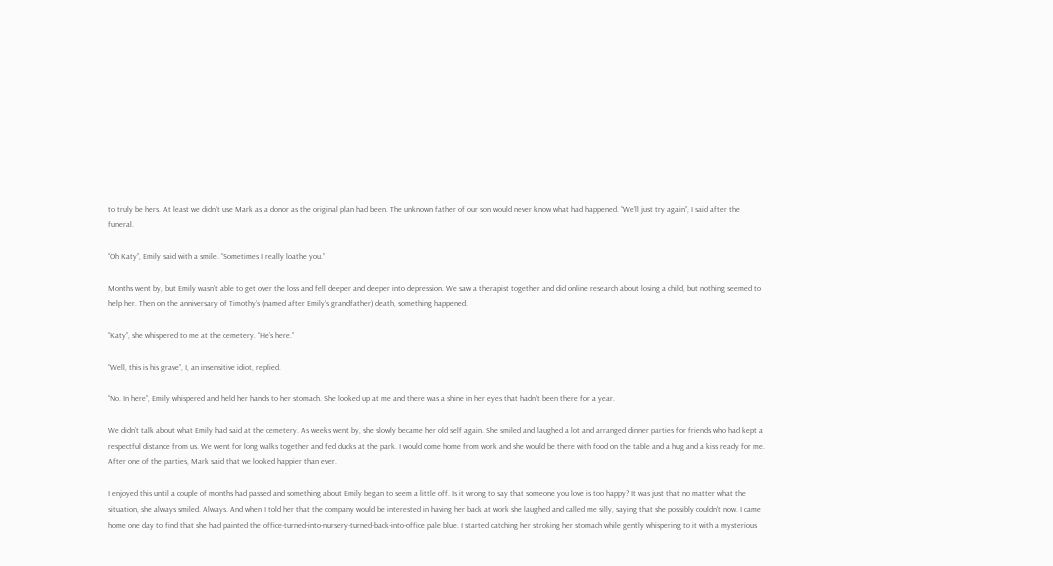to truly be hers. At least we didn’t use Mark as a donor as the original plan had been. The unknown father of our son would never know what had happened. “We’ll just try again”, I said after the funeral.

“Oh Katy”, Emily said with a smile. “Sometimes I really loathe you.”

Months went by, but Emily wasn’t able to get over the loss and fell deeper and deeper into depression. We saw a therapist together and did online research about losing a child, but nothing seemed to help her. Then on the anniversary of Timothy’s (named after Emily’s grandfather) death, something happened.

“Katy”, she whispered to me at the cemetery. “He’s here.”

“Well, this is his grave”, I, an insensitive idiot, replied.

“No. In here”, Emily whispered and held her hands to her stomach. She looked up at me and there was a shine in her eyes that hadn’t been there for a year.

We didn’t talk about what Emily had said at the cemetery. As weeks went by, she slowly became her old self again. She smiled and laughed a lot and arranged dinner parties for friends who had kept a respectful distance from us. We went for long walks together and fed ducks at the park. I would come home from work and she would be there with food on the table and a hug and a kiss ready for me. After one of the parties, Mark said that we looked happier than ever.

I enjoyed this until a couple of months had passed and something about Emily began to seem a little off. Is it wrong to say that someone you love is too happy? It was just that no matter what the situation, she always smiled. Always. And when I told her that the company would be interested in having her back at work she laughed and called me silly, saying that she possibly couldn’t now. I came home one day to find that she had painted the office-turned-into-nursery-turned-back-into-office pale blue. I started catching her stroking her stomach while gently whispering to it with a mysterious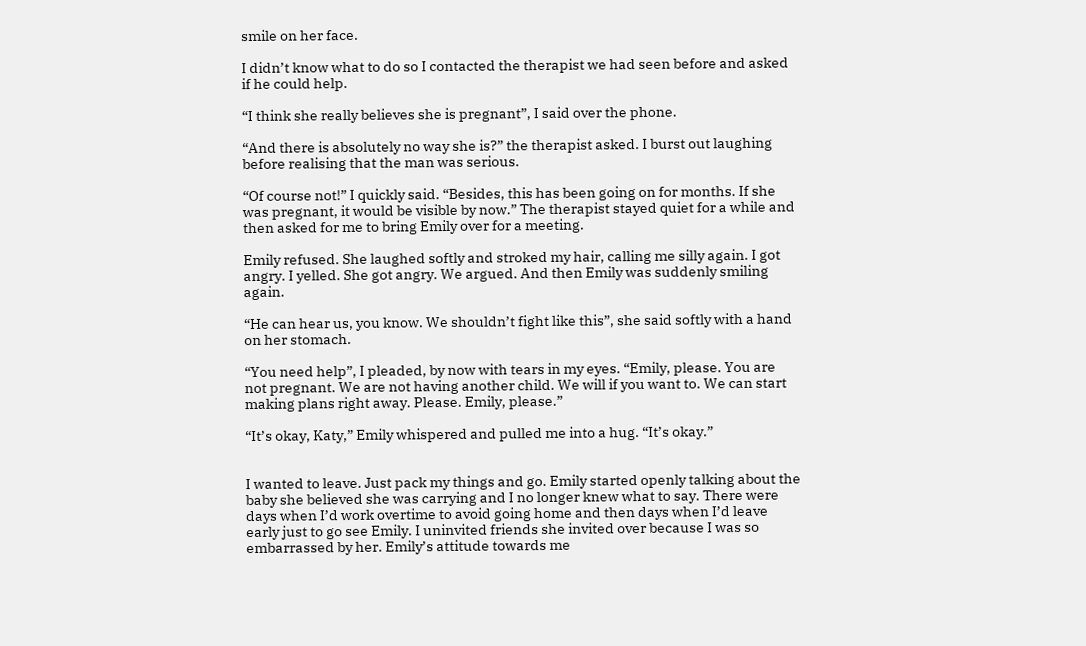smile on her face.

I didn’t know what to do so I contacted the therapist we had seen before and asked if he could help.

“I think she really believes she is pregnant”, I said over the phone.

“And there is absolutely no way she is?” the therapist asked. I burst out laughing before realising that the man was serious.

“Of course not!” I quickly said. “Besides, this has been going on for months. If she was pregnant, it would be visible by now.” The therapist stayed quiet for a while and then asked for me to bring Emily over for a meeting.

Emily refused. She laughed softly and stroked my hair, calling me silly again. I got angry. I yelled. She got angry. We argued. And then Emily was suddenly smiling again.

“He can hear us, you know. We shouldn’t fight like this”, she said softly with a hand on her stomach.

“You need help”, I pleaded, by now with tears in my eyes. “Emily, please. You are not pregnant. We are not having another child. We will if you want to. We can start making plans right away. Please. Emily, please.”

“It’s okay, Katy,” Emily whispered and pulled me into a hug. “It’s okay.”


I wanted to leave. Just pack my things and go. Emily started openly talking about the baby she believed she was carrying and I no longer knew what to say. There were days when I’d work overtime to avoid going home and then days when I’d leave early just to go see Emily. I uninvited friends she invited over because I was so embarrassed by her. Emily’s attitude towards me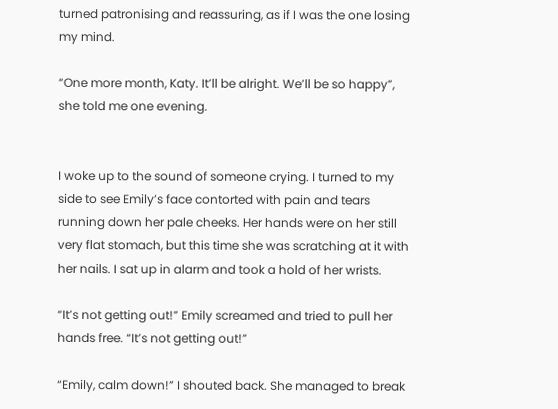turned patronising and reassuring, as if I was the one losing my mind.

“One more month, Katy. It’ll be alright. We’ll be so happy”, she told me one evening.


I woke up to the sound of someone crying. I turned to my side to see Emily’s face contorted with pain and tears running down her pale cheeks. Her hands were on her still very flat stomach, but this time she was scratching at it with her nails. I sat up in alarm and took a hold of her wrists.

“It’s not getting out!” Emily screamed and tried to pull her hands free. “It’s not getting out!”

“Emily, calm down!” I shouted back. She managed to break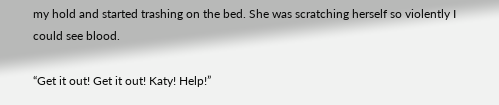my hold and started trashing on the bed. She was scratching herself so violently I could see blood.

“Get it out! Get it out! Katy! Help!”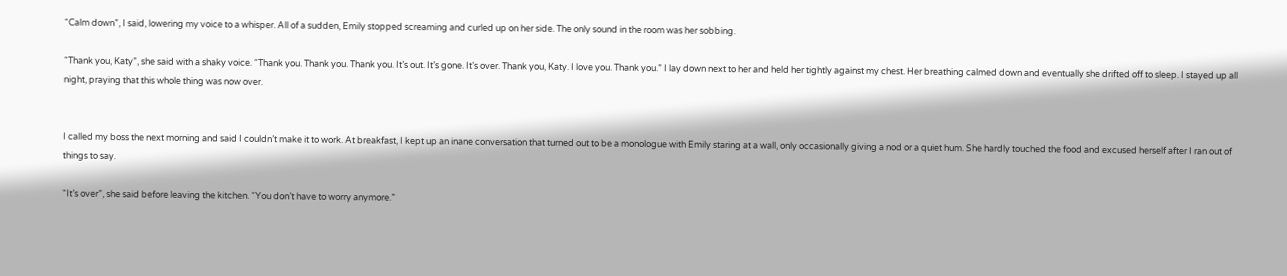“Calm down”, I said, lowering my voice to a whisper. All of a sudden, Emily stopped screaming and curled up on her side. The only sound in the room was her sobbing.

“Thank you, Katy”, she said with a shaky voice. “Thank you. Thank you. Thank you. It’s out. It’s gone. It’s over. Thank you, Katy. I love you. Thank you.” I lay down next to her and held her tightly against my chest. Her breathing calmed down and eventually she drifted off to sleep. I stayed up all night, praying that this whole thing was now over.


I called my boss the next morning and said I couldn’t make it to work. At breakfast, I kept up an inane conversation that turned out to be a monologue with Emily staring at a wall, only occasionally giving a nod or a quiet hum. She hardly touched the food and excused herself after I ran out of things to say.

“It’s over”, she said before leaving the kitchen. “You don’t have to worry anymore.”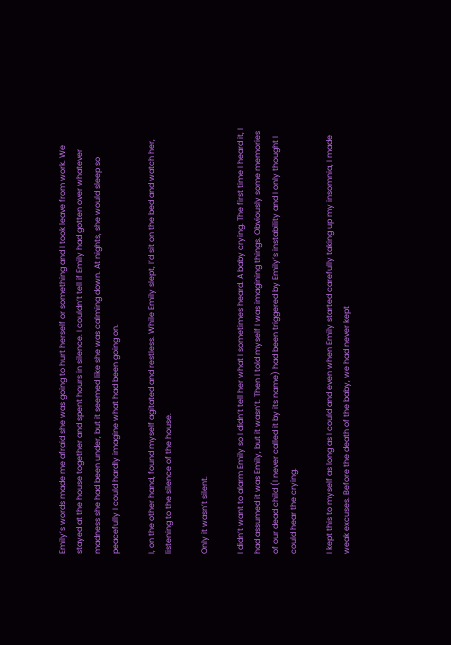Emily’s words made me afraid she was going to hurt herself or something and I took leave from work. We stayed at the house together and spent hours in silence. I couldn’t tell if Emily had gotten over whatever madness she had been under, but it seemed like she was calming down. At nights, she would sleep so peacefully I could hardly imagine what had been going on.

I, on the other hand, found myself agitated and restless. While Emily slept, I’d sit on the bed and watch her, listening to the silence of the house.

Only it wasn’t silent.

I didn’t want to alarm Emily so I didn’t tell her what I sometimes heard. A baby crying. The first time I heard it, I had assumed it was Emily, but it wasn’t. Then I told myself I was imagining things. Obviously some memories of our dead child (I never called it by its name) had been triggered by Emily’s instability and I only thought I could hear the crying.

I kept this to myself as long as I could and even when Emily started carefully taking up my insomnia, I made weak excuses. Before the death of the baby, we had never kept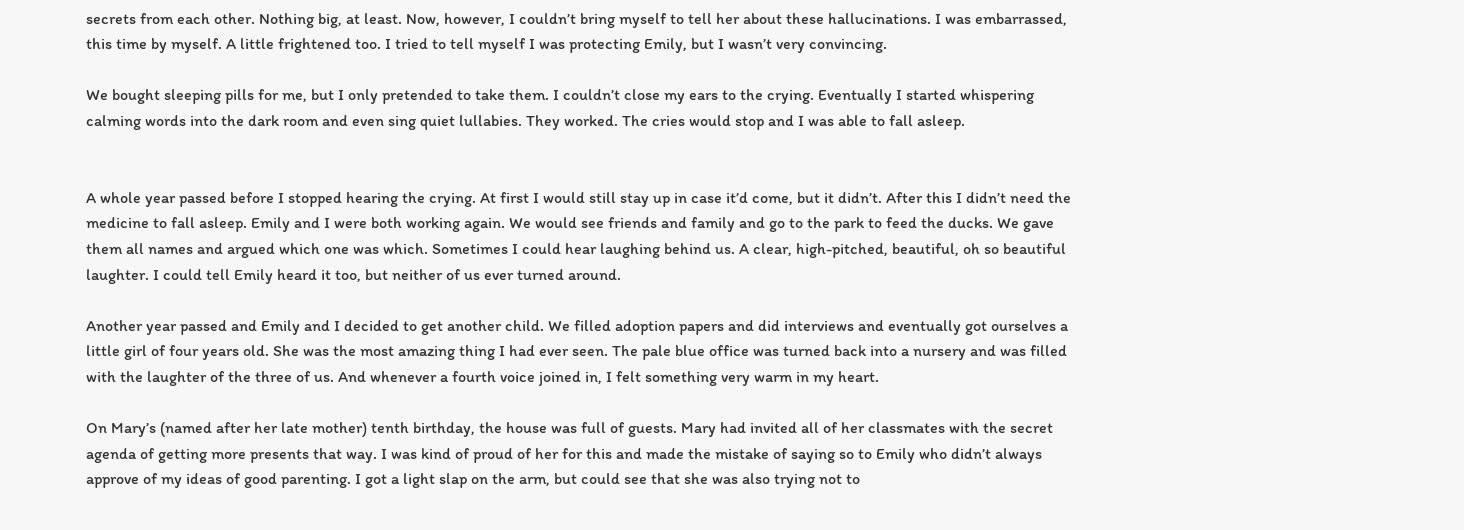secrets from each other. Nothing big, at least. Now, however, I couldn’t bring myself to tell her about these hallucinations. I was embarrassed, this time by myself. A little frightened too. I tried to tell myself I was protecting Emily, but I wasn’t very convincing.

We bought sleeping pills for me, but I only pretended to take them. I couldn’t close my ears to the crying. Eventually I started whispering calming words into the dark room and even sing quiet lullabies. They worked. The cries would stop and I was able to fall asleep.


A whole year passed before I stopped hearing the crying. At first I would still stay up in case it’d come, but it didn’t. After this I didn’t need the medicine to fall asleep. Emily and I were both working again. We would see friends and family and go to the park to feed the ducks. We gave them all names and argued which one was which. Sometimes I could hear laughing behind us. A clear, high-pitched, beautiful, oh so beautiful laughter. I could tell Emily heard it too, but neither of us ever turned around.

Another year passed and Emily and I decided to get another child. We filled adoption papers and did interviews and eventually got ourselves a little girl of four years old. She was the most amazing thing I had ever seen. The pale blue office was turned back into a nursery and was filled with the laughter of the three of us. And whenever a fourth voice joined in, I felt something very warm in my heart.

On Mary’s (named after her late mother) tenth birthday, the house was full of guests. Mary had invited all of her classmates with the secret agenda of getting more presents that way. I was kind of proud of her for this and made the mistake of saying so to Emily who didn’t always approve of my ideas of good parenting. I got a light slap on the arm, but could see that she was also trying not to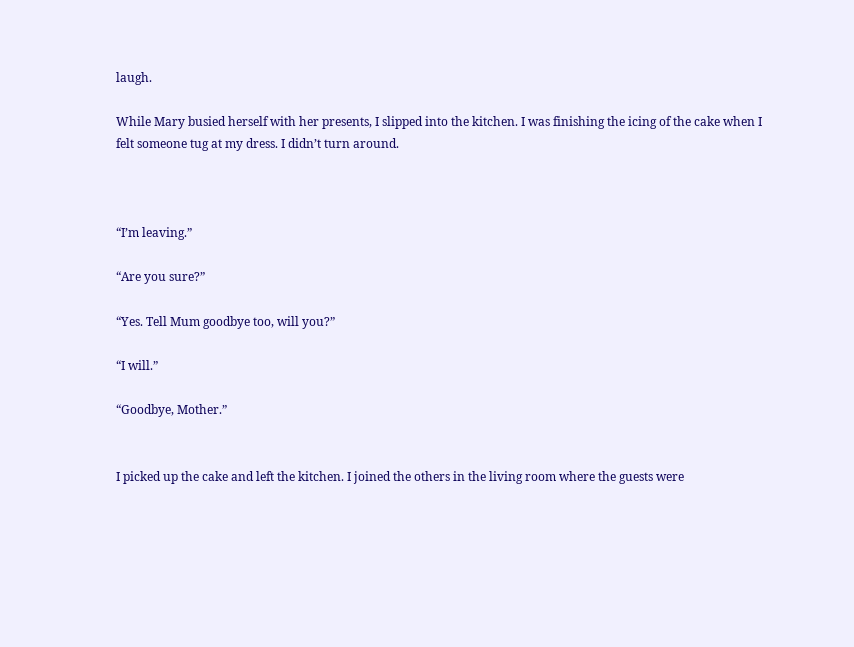laugh.

While Mary busied herself with her presents, I slipped into the kitchen. I was finishing the icing of the cake when I felt someone tug at my dress. I didn’t turn around.



“I’m leaving.”

“Are you sure?”

“Yes. Tell Mum goodbye too, will you?”

“I will.”

“Goodbye, Mother.”


I picked up the cake and left the kitchen. I joined the others in the living room where the guests were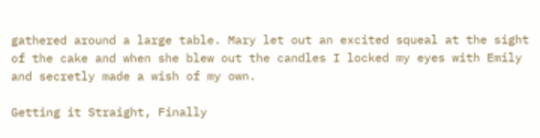gathered around a large table. Mary let out an excited squeal at the sight of the cake and when she blew out the candles I locked my eyes with Emily and secretly made a wish of my own.

Getting it Straight, Finally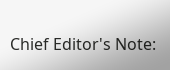Chief Editor's Note: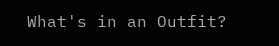What's in an Outfit?